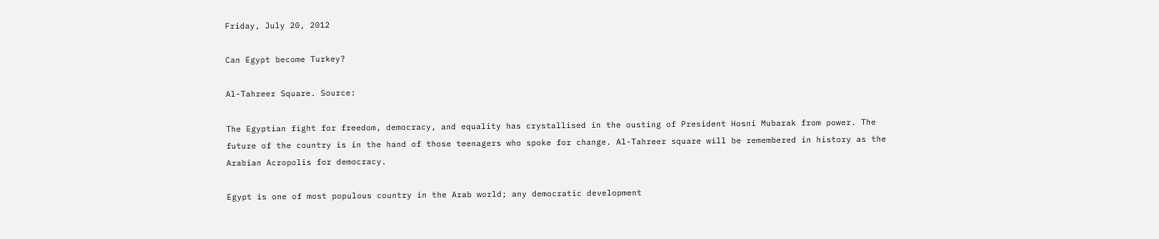Friday, July 20, 2012

Can Egypt become Turkey?

Al-Tahreer Square. Source:

The Egyptian fight for freedom, democracy, and equality has crystallised in the ousting of President Hosni Mubarak from power. The future of the country is in the hand of those teenagers who spoke for change. Al-Tahreer square will be remembered in history as the Arabian Acropolis for democracy.

Egypt is one of most populous country in the Arab world; any democratic development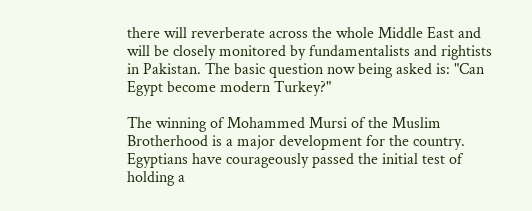there will reverberate across the whole Middle East and will be closely monitored by fundamentalists and rightists in Pakistan. The basic question now being asked is: "Can Egypt become modern Turkey?"

The winning of Mohammed Mursi of the Muslim Brotherhood is a major development for the country. Egyptians have courageously passed the initial test of holding a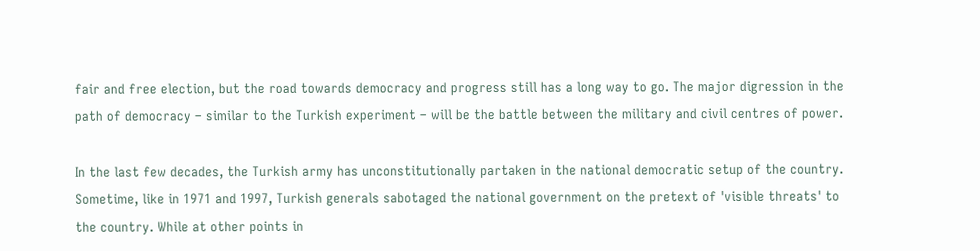fair and free election, but the road towards democracy and progress still has a long way to go. The major digression in the path of democracy – similar to the Turkish experiment – will be the battle between the military and civil centres of power.

In the last few decades, the Turkish army has unconstitutionally partaken in the national democratic setup of the country. Sometime, like in 1971 and 1997, Turkish generals sabotaged the national government on the pretext of 'visible threats' to the country. While at other points in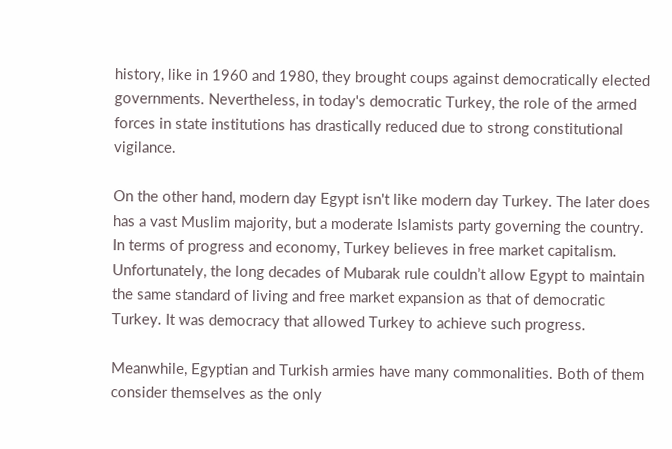history, like in 1960 and 1980, they brought coups against democratically elected governments. Nevertheless, in today's democratic Turkey, the role of the armed forces in state institutions has drastically reduced due to strong constitutional vigilance.

On the other hand, modern day Egypt isn't like modern day Turkey. The later does has a vast Muslim majority, but a moderate Islamists party governing the country. In terms of progress and economy, Turkey believes in free market capitalism. Unfortunately, the long decades of Mubarak rule couldn’t allow Egypt to maintain the same standard of living and free market expansion as that of democratic Turkey. It was democracy that allowed Turkey to achieve such progress.

Meanwhile, Egyptian and Turkish armies have many commonalities. Both of them consider themselves as the only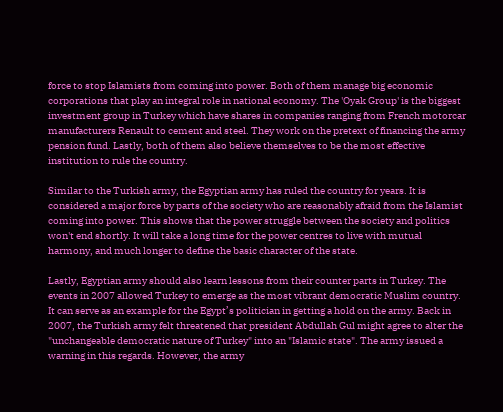force to stop Islamists from coming into power. Both of them manage big economic corporations that play an integral role in national economy. The 'Oyak Group' is the biggest investment group in Turkey which have shares in companies ranging from French motorcar manufacturers Renault to cement and steel. They work on the pretext of financing the army pension fund. Lastly, both of them also believe themselves to be the most effective institution to rule the country.

Similar to the Turkish army, the Egyptian army has ruled the country for years. It is considered a major force by parts of the society who are reasonably afraid from the Islamist coming into power. This shows that the power struggle between the society and politics won't end shortly. It will take a long time for the power centres to live with mutual harmony, and much longer to define the basic character of the state.

Lastly, Egyptian army should also learn lessons from their counter parts in Turkey. The events in 2007 allowed Turkey to emerge as the most vibrant democratic Muslim country. It can serve as an example for the Egypt’s politician in getting a hold on the army. Back in 2007, the Turkish army felt threatened that president Abdullah Gul might agree to alter the "unchangeable democratic nature of Turkey" into an "Islamic state". The army issued a warning in this regards. However, the army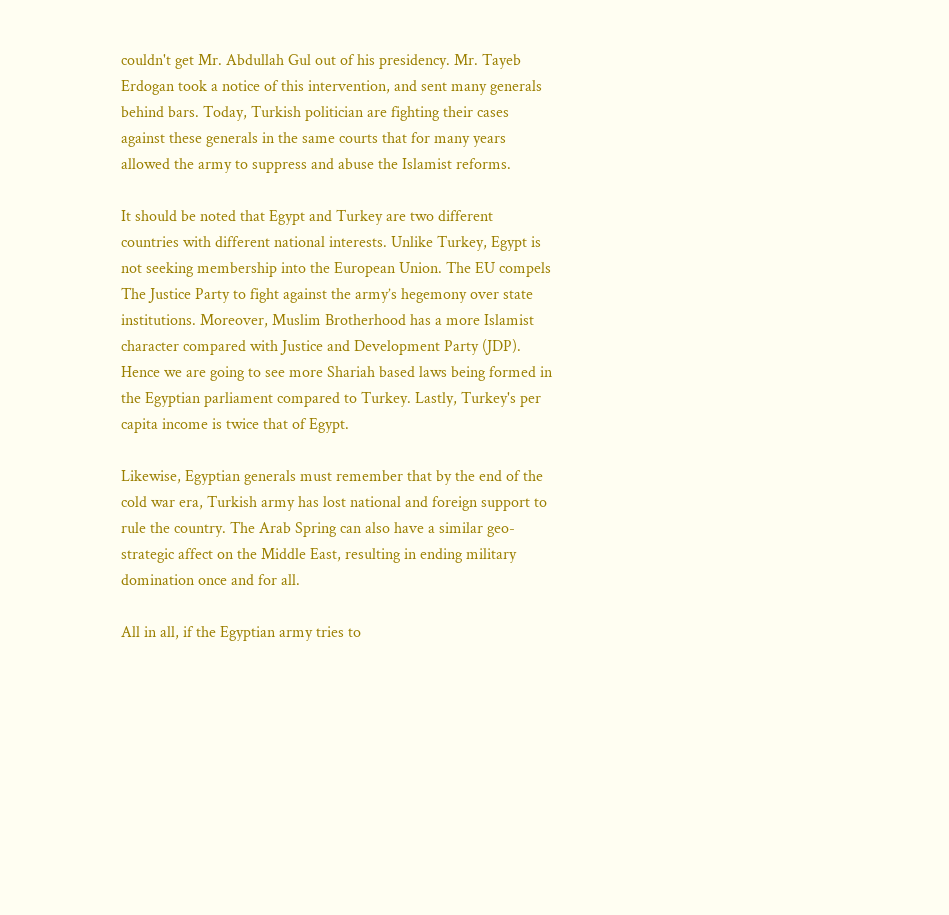couldn't get Mr. Abdullah Gul out of his presidency. Mr. Tayeb Erdogan took a notice of this intervention, and sent many generals behind bars. Today, Turkish politician are fighting their cases against these generals in the same courts that for many years allowed the army to suppress and abuse the Islamist reforms.

It should be noted that Egypt and Turkey are two different countries with different national interests. Unlike Turkey, Egypt is not seeking membership into the European Union. The EU compels The Justice Party to fight against the army’s hegemony over state institutions. Moreover, Muslim Brotherhood has a more Islamist character compared with Justice and Development Party (JDP). Hence we are going to see more Shariah based laws being formed in the Egyptian parliament compared to Turkey. Lastly, Turkey's per capita income is twice that of Egypt.

Likewise, Egyptian generals must remember that by the end of the cold war era, Turkish army has lost national and foreign support to rule the country. The Arab Spring can also have a similar geo-strategic affect on the Middle East, resulting in ending military domination once and for all.

All in all, if the Egyptian army tries to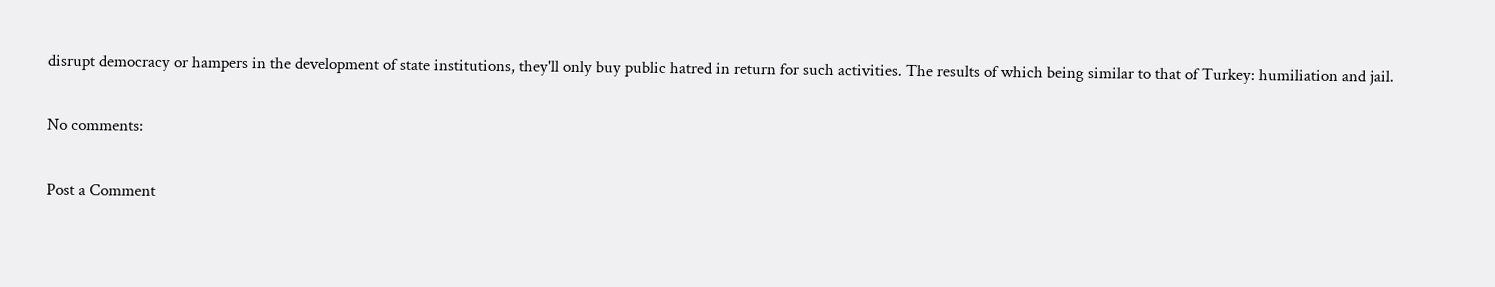disrupt democracy or hampers in the development of state institutions, they'll only buy public hatred in return for such activities. The results of which being similar to that of Turkey: humiliation and jail.

No comments:

Post a Comment